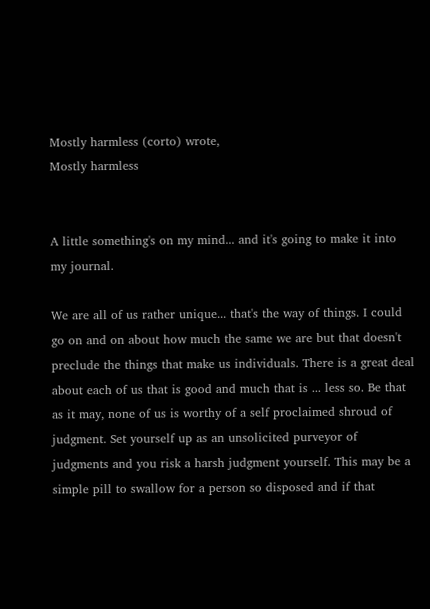Mostly harmless (corto) wrote,
Mostly harmless


A little something's on my mind... and it's going to make it into my journal.

We are all of us rather unique... that's the way of things. I could go on and on about how much the same we are but that doesn't preclude the things that make us individuals. There is a great deal about each of us that is good and much that is ... less so. Be that as it may, none of us is worthy of a self proclaimed shroud of judgment. Set yourself up as an unsolicited purveyor of judgments and you risk a harsh judgment yourself. This may be a simple pill to swallow for a person so disposed and if that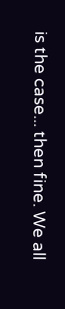is the case... then fine. We all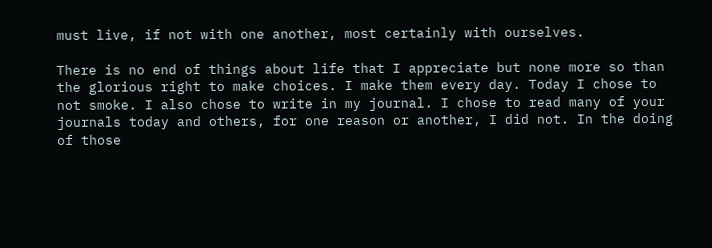must live, if not with one another, most certainly with ourselves.

There is no end of things about life that I appreciate but none more so than the glorious right to make choices. I make them every day. Today I chose to not smoke. I also chose to write in my journal. I chose to read many of your journals today and others, for one reason or another, I did not. In the doing of those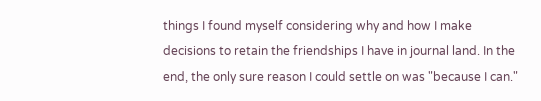things I found myself considering why and how I make decisions to retain the friendships I have in journal land. In the end, the only sure reason I could settle on was "because I can."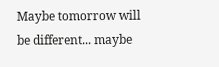Maybe tomorrow will be different... maybe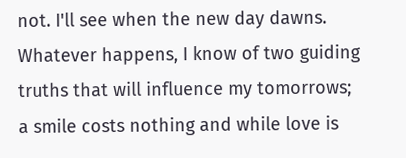not. I'll see when the new day dawns. Whatever happens, I know of two guiding truths that will influence my tomorrows; a smile costs nothing and while love is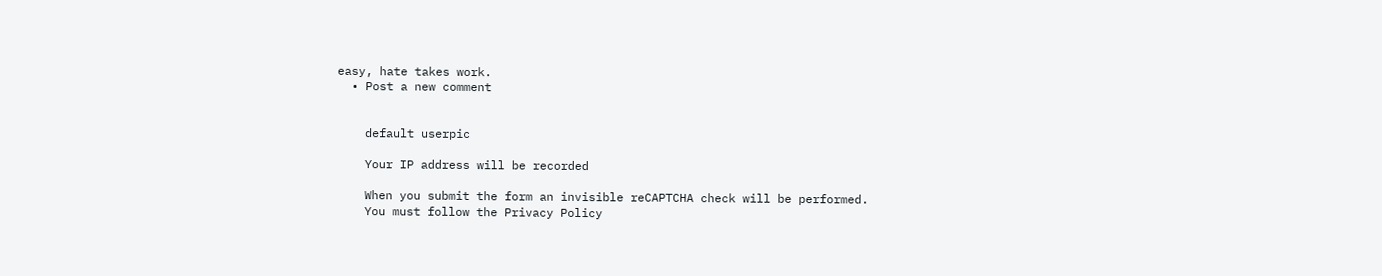easy, hate takes work.
  • Post a new comment


    default userpic

    Your IP address will be recorded

    When you submit the form an invisible reCAPTCHA check will be performed.
    You must follow the Privacy Policy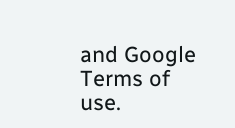and Google Terms of use.